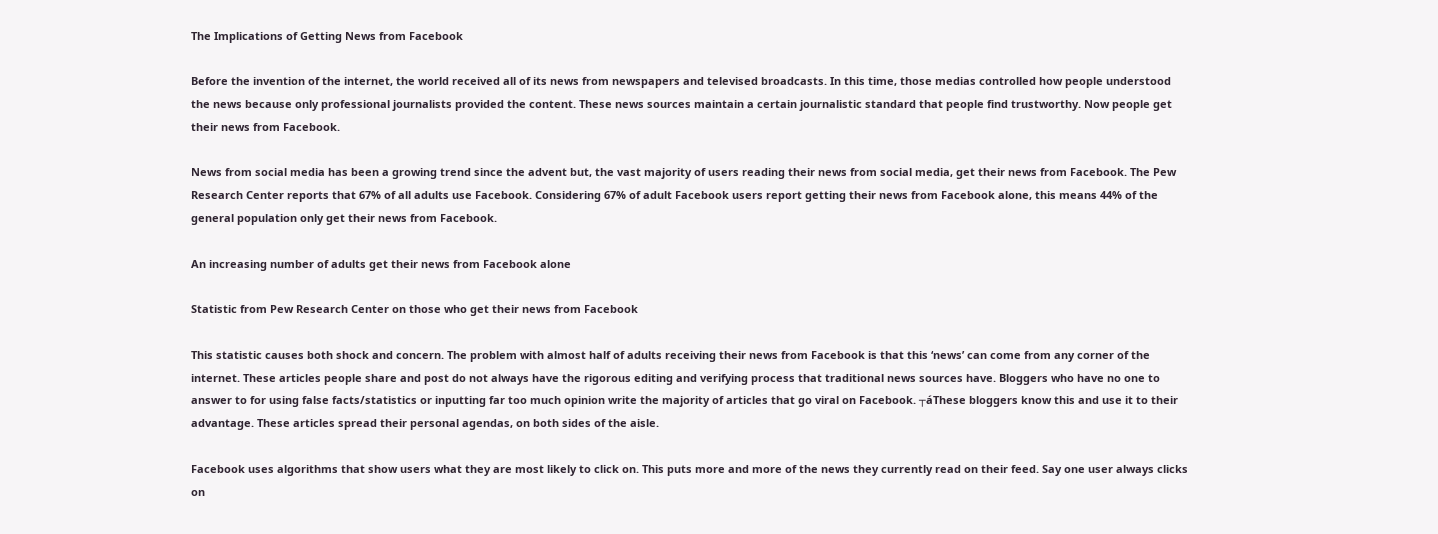The Implications of Getting News from Facebook

Before the invention of the internet, the world received all of its news from newspapers and televised broadcasts. In this time, those medias controlled how people understood the news because only professional journalists provided the content. These news sources maintain a certain journalistic standard that people find trustworthy. Now people get their news from Facebook.

News from social media has been a growing trend since the advent but, the vast majority of users reading their news from social media, get their news from Facebook. The Pew Research Center reports that 67% of all adults use Facebook. Considering 67% of adult Facebook users report getting their news from Facebook alone, this means 44% of the general population only get their news from Facebook.

An increasing number of adults get their news from Facebook alone

Statistic from Pew Research Center on those who get their news from Facebook

This statistic causes both shock and concern. The problem with almost half of adults receiving their news from Facebook is that this ‘news’ can come from any corner of the internet. These articles people share and post do not always have the rigorous editing and verifying process that traditional news sources have. Bloggers who have no one to answer to for using false facts/statistics or inputting far too much opinion write the majority of articles that go viral on Facebook. ┬áThese bloggers know this and use it to their advantage. These articles spread their personal agendas, on both sides of the aisle.

Facebook uses algorithms that show users what they are most likely to click on. This puts more and more of the news they currently read on their feed. Say one user always clicks on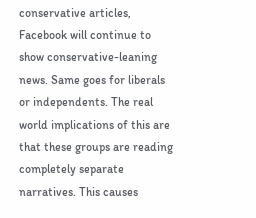conservative articles, Facebook will continue to show conservative-leaning news. Same goes for liberals or independents. The real world implications of this are that these groups are reading completely separate narratives. This causes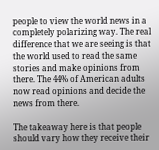people to view the world news in a completely polarizing way. The real difference that we are seeing is that the world used to read the same stories and make opinions from there. The 44% of American adults now read opinions and decide the news from there.

The takeaway here is that people should vary how they receive their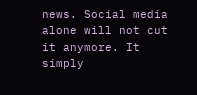news. Social media alone will not cut it anymore. It simply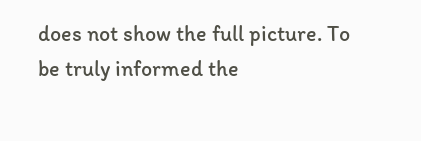does not show the full picture. To be truly informed the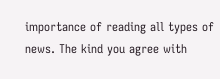importance of reading all types of news. The kind you agree with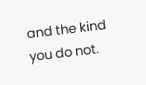and the kind you do not.